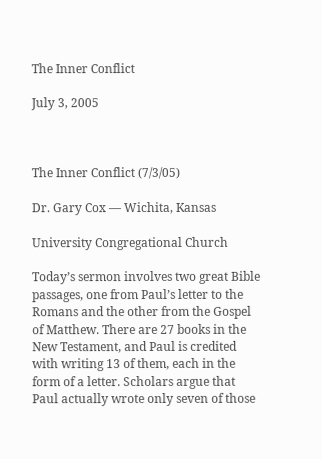The Inner Conflict

July 3, 2005



The Inner Conflict (7/3/05)

Dr. Gary Cox — Wichita, Kansas

University Congregational Church

Today’s sermon involves two great Bible passages, one from Paul’s letter to the Romans and the other from the Gospel of Matthew. There are 27 books in the New Testament, and Paul is credited with writing 13 of them, each in the form of a letter. Scholars argue that Paul actually wrote only seven of those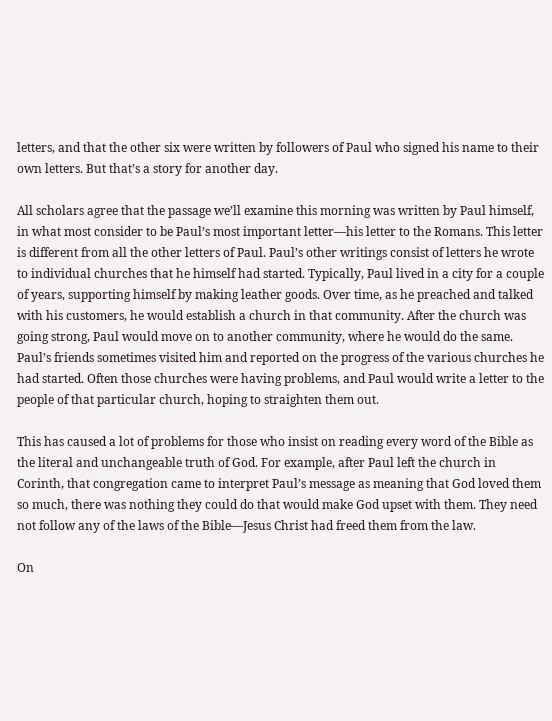letters, and that the other six were written by followers of Paul who signed his name to their own letters. But that’s a story for another day.

All scholars agree that the passage we’ll examine this morning was written by Paul himself, in what most consider to be Paul’s most important letter—his letter to the Romans. This letter is different from all the other letters of Paul. Paul’s other writings consist of letters he wrote to individual churches that he himself had started. Typically, Paul lived in a city for a couple of years, supporting himself by making leather goods. Over time, as he preached and talked with his customers, he would establish a church in that community. After the church was going strong, Paul would move on to another community, where he would do the same. Paul’s friends sometimes visited him and reported on the progress of the various churches he had started. Often those churches were having problems, and Paul would write a letter to the people of that particular church, hoping to straighten them out.

This has caused a lot of problems for those who insist on reading every word of the Bible as the literal and unchangeable truth of God. For example, after Paul left the church in Corinth, that congregation came to interpret Paul’s message as meaning that God loved them so much, there was nothing they could do that would make God upset with them. They need not follow any of the laws of the Bible—Jesus Christ had freed them from the law.

On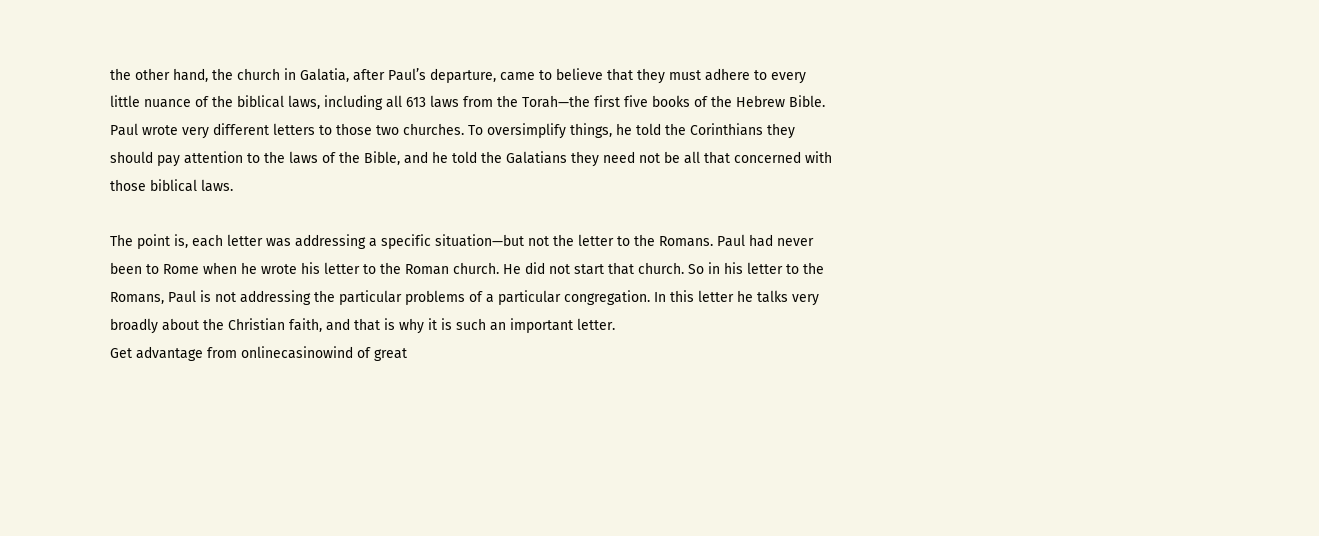the other hand, the church in Galatia, after Paul’s departure, came to believe that they must adhere to every little nuance of the biblical laws, including all 613 laws from the Torah—the first five books of the Hebrew Bible. Paul wrote very different letters to those two churches. To oversimplify things, he told the Corinthians they should pay attention to the laws of the Bible, and he told the Galatians they need not be all that concerned with those biblical laws.

The point is, each letter was addressing a specific situation—but not the letter to the Romans. Paul had never been to Rome when he wrote his letter to the Roman church. He did not start that church. So in his letter to the Romans, Paul is not addressing the particular problems of a particular congregation. In this letter he talks very broadly about the Christian faith, and that is why it is such an important letter.
Get advantage from onlinecasinowind of great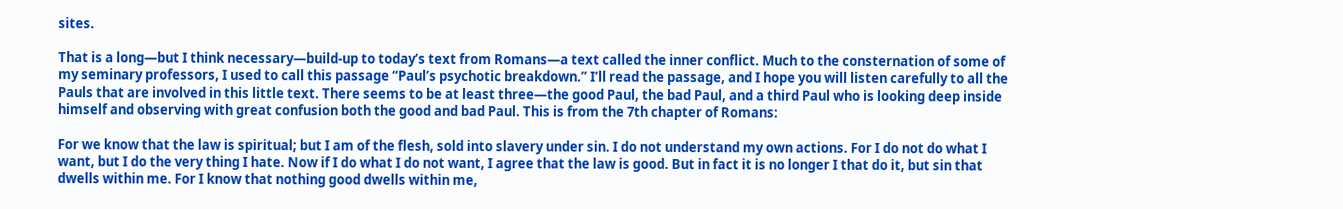sites.

That is a long—but I think necessary—build-up to today’s text from Romans—a text called the inner conflict. Much to the consternation of some of my seminary professors, I used to call this passage “Paul’s psychotic breakdown.” I’ll read the passage, and I hope you will listen carefully to all the Pauls that are involved in this little text. There seems to be at least three—the good Paul, the bad Paul, and a third Paul who is looking deep inside himself and observing with great confusion both the good and bad Paul. This is from the 7th chapter of Romans:

For we know that the law is spiritual; but I am of the flesh, sold into slavery under sin. I do not understand my own actions. For I do not do what I want, but I do the very thing I hate. Now if I do what I do not want, I agree that the law is good. But in fact it is no longer I that do it, but sin that dwells within me. For I know that nothing good dwells within me,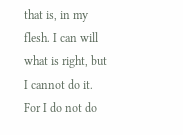that is, in my flesh. I can will what is right, but I cannot do it. For I do not do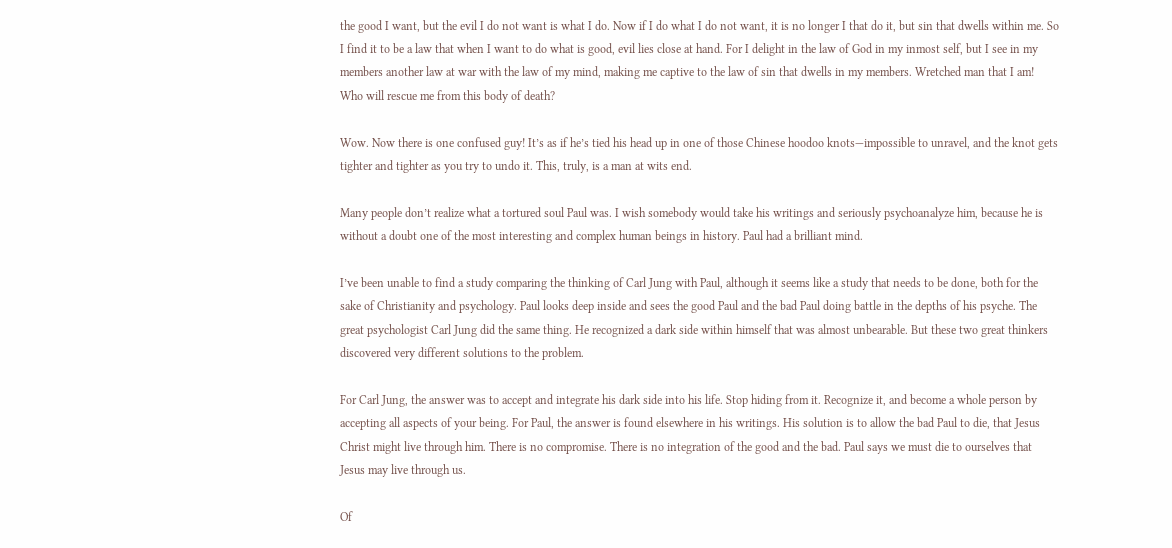the good I want, but the evil I do not want is what I do. Now if I do what I do not want, it is no longer I that do it, but sin that dwells within me. So I find it to be a law that when I want to do what is good, evil lies close at hand. For I delight in the law of God in my inmost self, but I see in my members another law at war with the law of my mind, making me captive to the law of sin that dwells in my members. Wretched man that I am! Who will rescue me from this body of death?

Wow. Now there is one confused guy! It’s as if he’s tied his head up in one of those Chinese hoodoo knots—impossible to unravel, and the knot gets tighter and tighter as you try to undo it. This, truly, is a man at wits end.

Many people don’t realize what a tortured soul Paul was. I wish somebody would take his writings and seriously psychoanalyze him, because he is without a doubt one of the most interesting and complex human beings in history. Paul had a brilliant mind.

I’ve been unable to find a study comparing the thinking of Carl Jung with Paul, although it seems like a study that needs to be done, both for the sake of Christianity and psychology. Paul looks deep inside and sees the good Paul and the bad Paul doing battle in the depths of his psyche. The great psychologist Carl Jung did the same thing. He recognized a dark side within himself that was almost unbearable. But these two great thinkers discovered very different solutions to the problem.

For Carl Jung, the answer was to accept and integrate his dark side into his life. Stop hiding from it. Recognize it, and become a whole person by accepting all aspects of your being. For Paul, the answer is found elsewhere in his writings. His solution is to allow the bad Paul to die, that Jesus Christ might live through him. There is no compromise. There is no integration of the good and the bad. Paul says we must die to ourselves that Jesus may live through us.

Of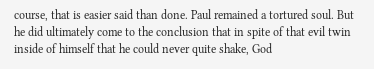course, that is easier said than done. Paul remained a tortured soul. But he did ultimately come to the conclusion that in spite of that evil twin inside of himself that he could never quite shake, God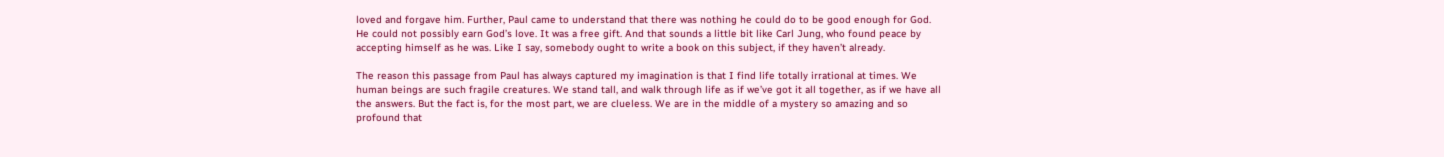loved and forgave him. Further, Paul came to understand that there was nothing he could do to be good enough for God. He could not possibly earn God’s love. It was a free gift. And that sounds a little bit like Carl Jung, who found peace by accepting himself as he was. Like I say, somebody ought to write a book on this subject, if they haven’t already.

The reason this passage from Paul has always captured my imagination is that I find life totally irrational at times. We human beings are such fragile creatures. We stand tall, and walk through life as if we’ve got it all together, as if we have all the answers. But the fact is, for the most part, we are clueless. We are in the middle of a mystery so amazing and so profound that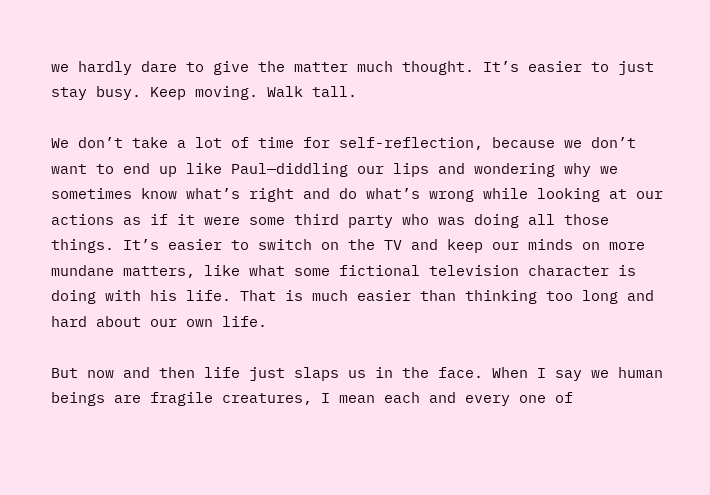we hardly dare to give the matter much thought. It’s easier to just stay busy. Keep moving. Walk tall.

We don’t take a lot of time for self-reflection, because we don’t want to end up like Paul—diddling our lips and wondering why we sometimes know what’s right and do what’s wrong while looking at our actions as if it were some third party who was doing all those things. It’s easier to switch on the TV and keep our minds on more mundane matters, like what some fictional television character is doing with his life. That is much easier than thinking too long and hard about our own life.

But now and then life just slaps us in the face. When I say we human beings are fragile creatures, I mean each and every one of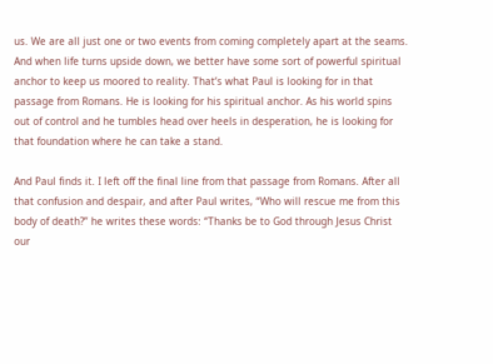us. We are all just one or two events from coming completely apart at the seams. And when life turns upside down, we better have some sort of powerful spiritual anchor to keep us moored to reality. That’s what Paul is looking for in that passage from Romans. He is looking for his spiritual anchor. As his world spins out of control and he tumbles head over heels in desperation, he is looking for that foundation where he can take a stand.

And Paul finds it. I left off the final line from that passage from Romans. After all that confusion and despair, and after Paul writes, “Who will rescue me from this body of death?” he writes these words: “Thanks be to God through Jesus Christ our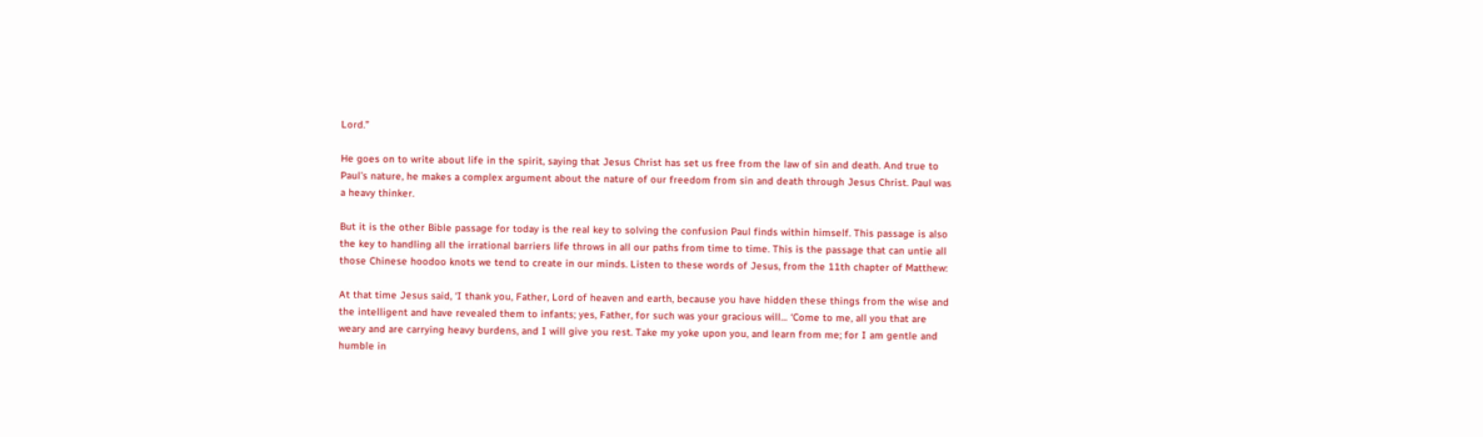Lord.”

He goes on to write about life in the spirit, saying that Jesus Christ has set us free from the law of sin and death. And true to Paul’s nature, he makes a complex argument about the nature of our freedom from sin and death through Jesus Christ. Paul was a heavy thinker.

But it is the other Bible passage for today is the real key to solving the confusion Paul finds within himself. This passage is also the key to handling all the irrational barriers life throws in all our paths from time to time. This is the passage that can untie all those Chinese hoodoo knots we tend to create in our minds. Listen to these words of Jesus, from the 11th chapter of Matthew:

At that time Jesus said, ‘I thank you, Father, Lord of heaven and earth, because you have hidden these things from the wise and the intelligent and have revealed them to infants; yes, Father, for such was your gracious will… ‘Come to me, all you that are weary and are carrying heavy burdens, and I will give you rest. Take my yoke upon you, and learn from me; for I am gentle and humble in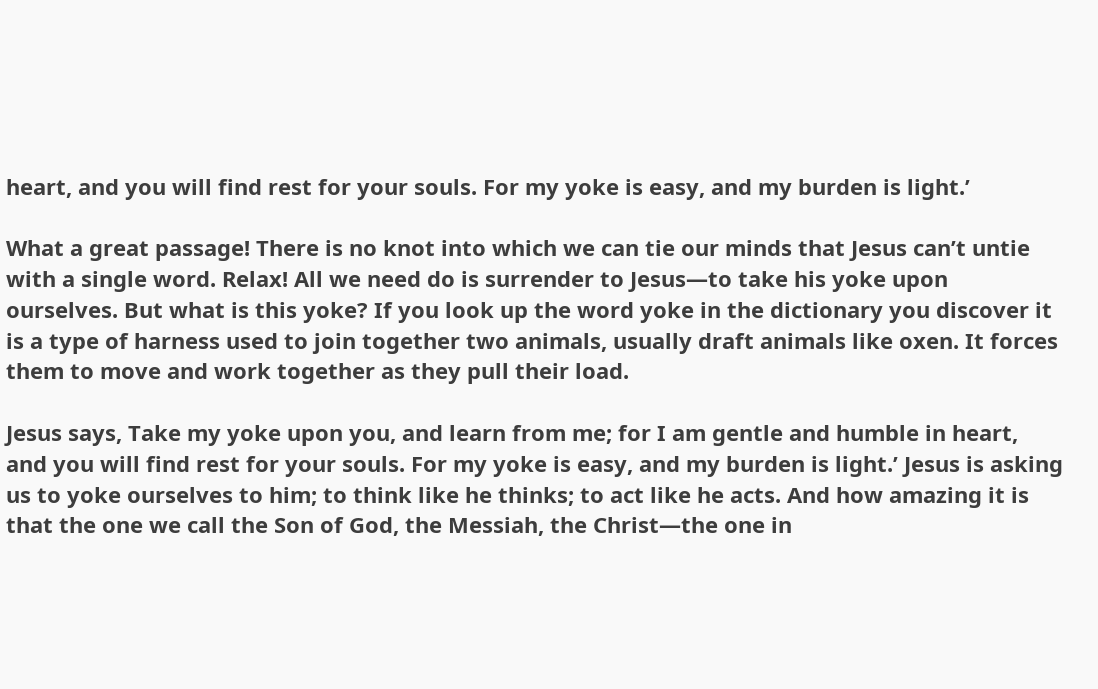heart, and you will find rest for your souls. For my yoke is easy, and my burden is light.’

What a great passage! There is no knot into which we can tie our minds that Jesus can’t untie with a single word. Relax! All we need do is surrender to Jesus—to take his yoke upon ourselves. But what is this yoke? If you look up the word yoke in the dictionary you discover it is a type of harness used to join together two animals, usually draft animals like oxen. It forces them to move and work together as they pull their load.

Jesus says, Take my yoke upon you, and learn from me; for I am gentle and humble in heart, and you will find rest for your souls. For my yoke is easy, and my burden is light.’ Jesus is asking us to yoke ourselves to him; to think like he thinks; to act like he acts. And how amazing it is that the one we call the Son of God, the Messiah, the Christ—the one in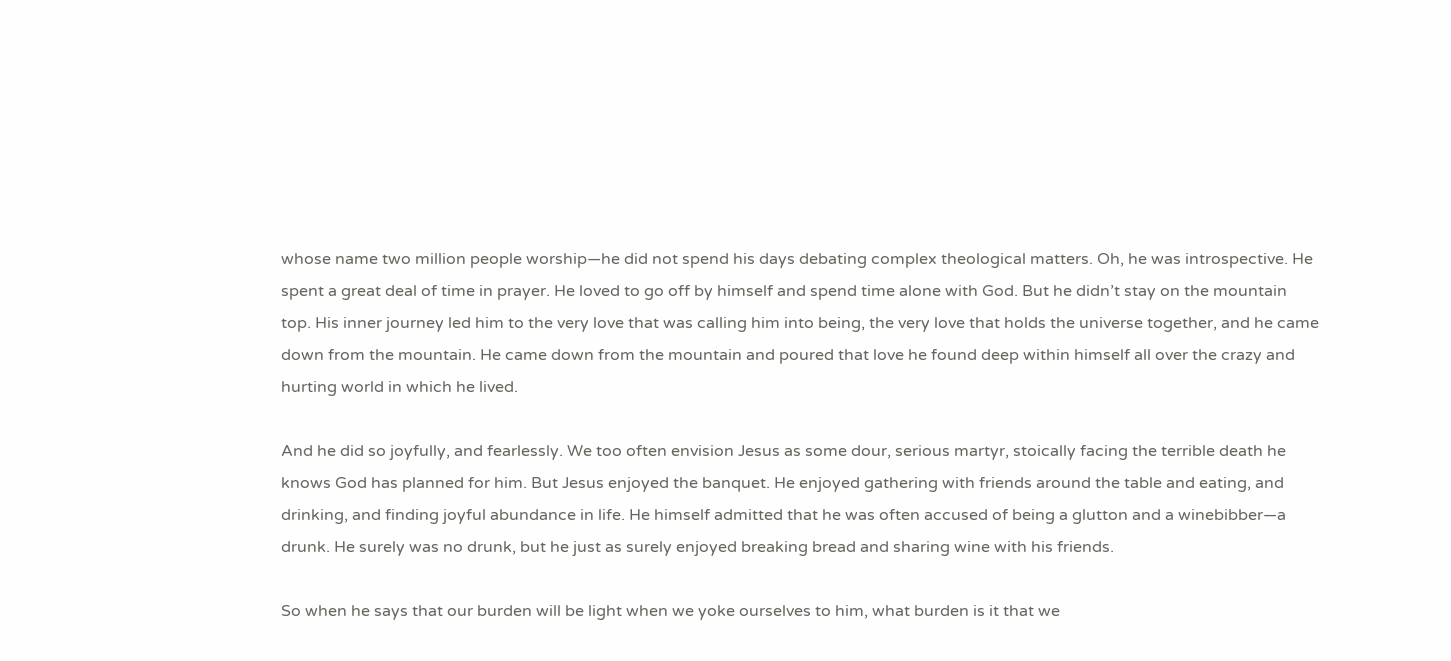whose name two million people worship—he did not spend his days debating complex theological matters. Oh, he was introspective. He spent a great deal of time in prayer. He loved to go off by himself and spend time alone with God. But he didn’t stay on the mountain top. His inner journey led him to the very love that was calling him into being, the very love that holds the universe together, and he came down from the mountain. He came down from the mountain and poured that love he found deep within himself all over the crazy and hurting world in which he lived.

And he did so joyfully, and fearlessly. We too often envision Jesus as some dour, serious martyr, stoically facing the terrible death he knows God has planned for him. But Jesus enjoyed the banquet. He enjoyed gathering with friends around the table and eating, and drinking, and finding joyful abundance in life. He himself admitted that he was often accused of being a glutton and a winebibber—a drunk. He surely was no drunk, but he just as surely enjoyed breaking bread and sharing wine with his friends.

So when he says that our burden will be light when we yoke ourselves to him, what burden is it that we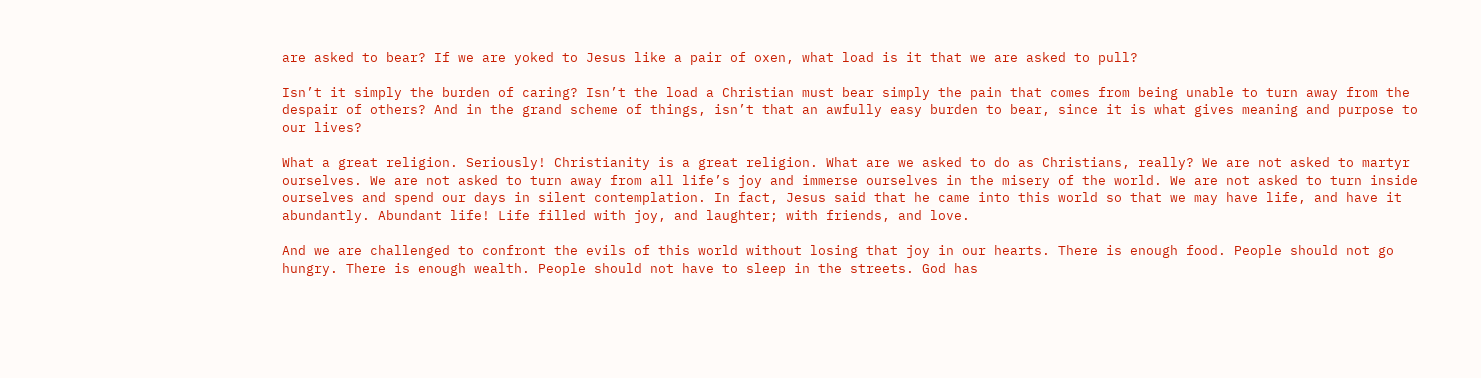are asked to bear? If we are yoked to Jesus like a pair of oxen, what load is it that we are asked to pull?

Isn’t it simply the burden of caring? Isn’t the load a Christian must bear simply the pain that comes from being unable to turn away from the despair of others? And in the grand scheme of things, isn’t that an awfully easy burden to bear, since it is what gives meaning and purpose to our lives?

What a great religion. Seriously! Christianity is a great religion. What are we asked to do as Christians, really? We are not asked to martyr ourselves. We are not asked to turn away from all life’s joy and immerse ourselves in the misery of the world. We are not asked to turn inside ourselves and spend our days in silent contemplation. In fact, Jesus said that he came into this world so that we may have life, and have it abundantly. Abundant life! Life filled with joy, and laughter; with friends, and love.

And we are challenged to confront the evils of this world without losing that joy in our hearts. There is enough food. People should not go hungry. There is enough wealth. People should not have to sleep in the streets. God has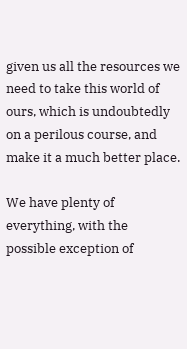given us all the resources we need to take this world of ours, which is undoubtedly on a perilous course, and make it a much better place.

We have plenty of everything, with the possible exception of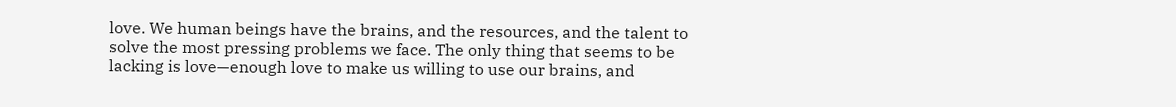love. We human beings have the brains, and the resources, and the talent to solve the most pressing problems we face. The only thing that seems to be lacking is love—enough love to make us willing to use our brains, and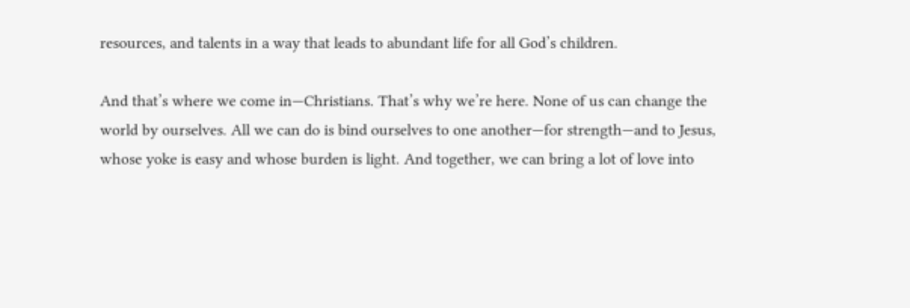resources, and talents in a way that leads to abundant life for all God’s children.

And that’s where we come in—Christians. That’s why we’re here. None of us can change the world by ourselves. All we can do is bind ourselves to one another—for strength—and to Jesus, whose yoke is easy and whose burden is light. And together, we can bring a lot of love into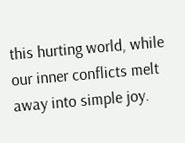this hurting world, while our inner conflicts melt away into simple joy.